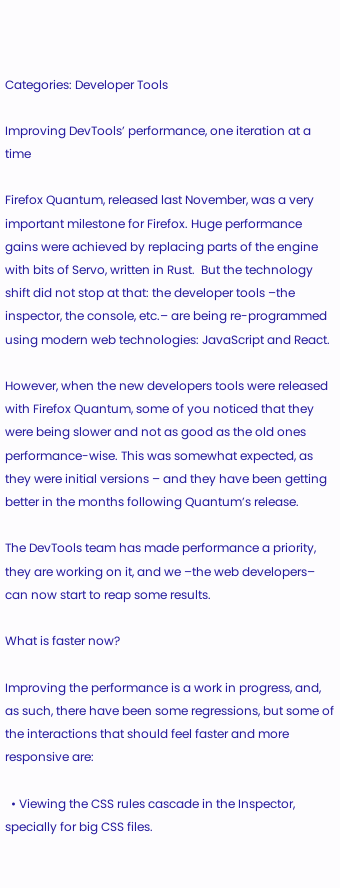Categories: Developer Tools

Improving DevTools’ performance, one iteration at a time

Firefox Quantum, released last November, was a very important milestone for Firefox. Huge performance gains were achieved by replacing parts of the engine with bits of Servo, written in Rust.  But the technology shift did not stop at that: the developer tools –the inspector, the console, etc.– are being re-programmed using modern web technologies: JavaScript and React.

However, when the new developers tools were released with Firefox Quantum, some of you noticed that they were being slower and not as good as the old ones performance-wise. This was somewhat expected, as they were initial versions – and they have been getting better in the months following Quantum’s release.

The DevTools team has made performance a priority, they are working on it, and we –the web developers– can now start to reap some results.

What is faster now?

Improving the performance is a work in progress, and, as such, there have been some regressions, but some of the interactions that should feel faster and more responsive are:

  • Viewing the CSS rules cascade in the Inspector, specially for big CSS files.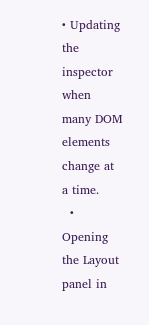• Updating the  inspector when many DOM elements change at a time.
  • Opening the Layout panel in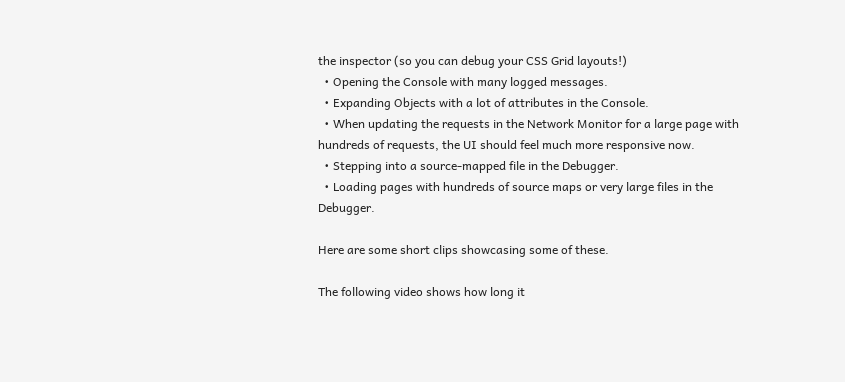the inspector (so you can debug your CSS Grid layouts!)
  • Opening the Console with many logged messages.
  • Expanding Objects with a lot of attributes in the Console.
  • When updating the requests in the Network Monitor for a large page with hundreds of requests, the UI should feel much more responsive now.
  • Stepping into a source-mapped file in the Debugger.
  • Loading pages with hundreds of source maps or very large files in the Debugger.

Here are some short clips showcasing some of these.

The following video shows how long it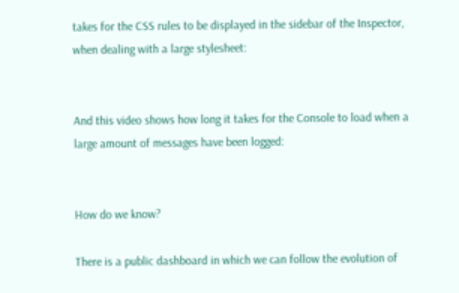takes for the CSS rules to be displayed in the sidebar of the Inspector, when dealing with a large stylesheet:


And this video shows how long it takes for the Console to load when a large amount of messages have been logged:


How do we know?

There is a public dashboard in which we can follow the evolution of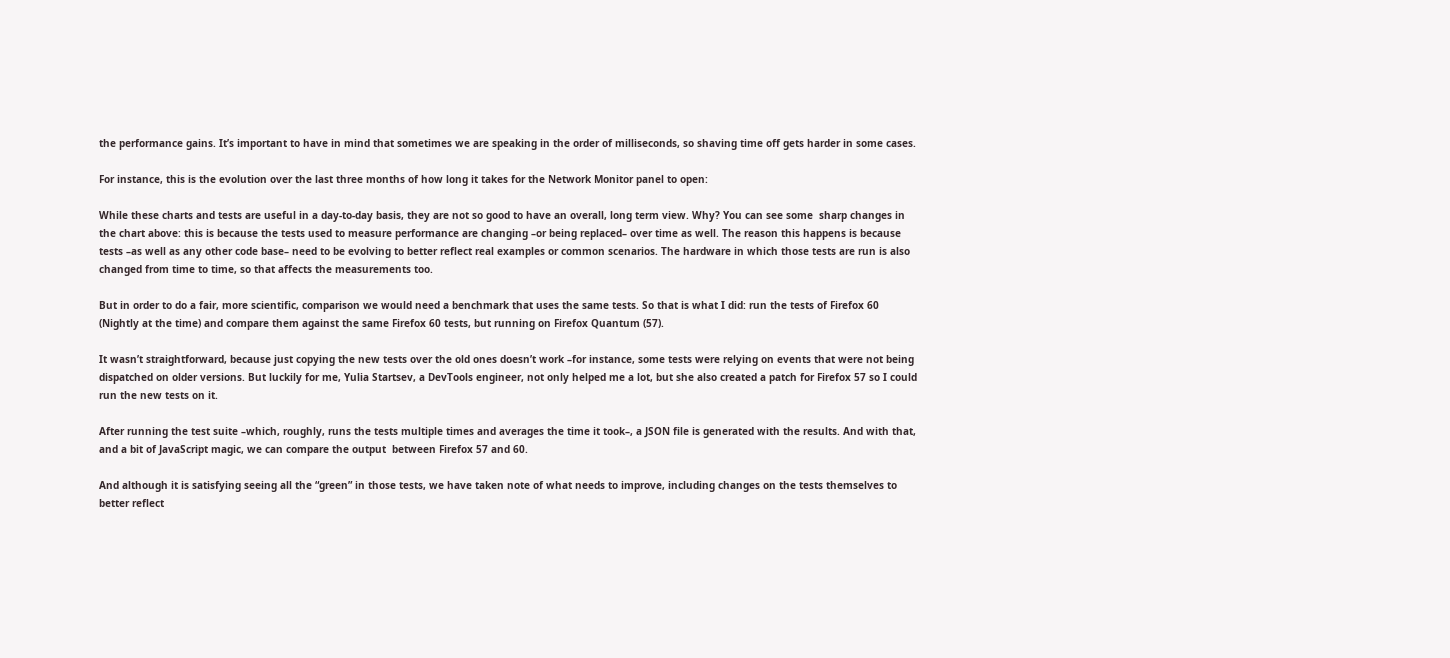the performance gains. It’s important to have in mind that sometimes we are speaking in the order of milliseconds, so shaving time off gets harder in some cases.

For instance, this is the evolution over the last three months of how long it takes for the Network Monitor panel to open:

While these charts and tests are useful in a day-to-day basis, they are not so good to have an overall, long term view. Why? You can see some  sharp changes in the chart above: this is because the tests used to measure performance are changing –or being replaced– over time as well. The reason this happens is because tests –as well as any other code base– need to be evolving to better reflect real examples or common scenarios. The hardware in which those tests are run is also changed from time to time, so that affects the measurements too.

But in order to do a fair, more scientific, comparison we would need a benchmark that uses the same tests. So that is what I did: run the tests of Firefox 60 (Nightly at the time) and compare them against the same Firefox 60 tests, but running on Firefox Quantum (57).

It wasn’t straightforward, because just copying the new tests over the old ones doesn’t work –for instance, some tests were relying on events that were not being dispatched on older versions. But luckily for me, Yulia Startsev, a DevTools engineer, not only helped me a lot, but she also created a patch for Firefox 57 so I could run the new tests on it.

After running the test suite –which, roughly, runs the tests multiple times and averages the time it took–, a JSON file is generated with the results. And with that, and a bit of JavaScript magic, we can compare the output  between Firefox 57 and 60.

And although it is satisfying seeing all the “green” in those tests, we have taken note of what needs to improve, including changes on the tests themselves to better reflect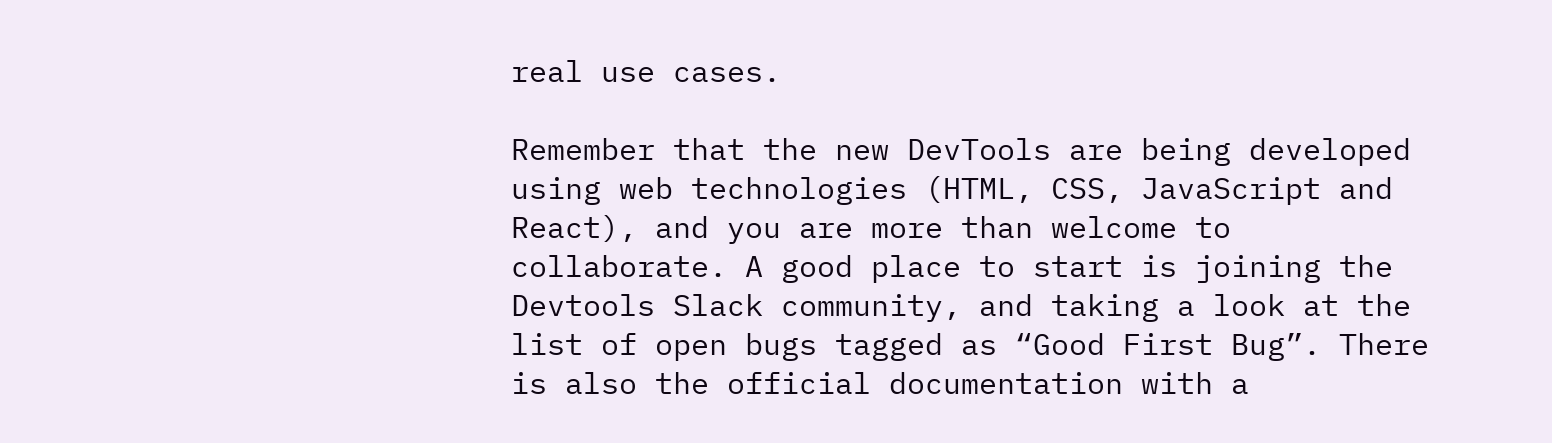real use cases.

Remember that the new DevTools are being developed using web technologies (HTML, CSS, JavaScript and React), and you are more than welcome to collaborate. A good place to start is joining the Devtools Slack community, and taking a look at the list of open bugs tagged as “Good First Bug”. There is also the official documentation with a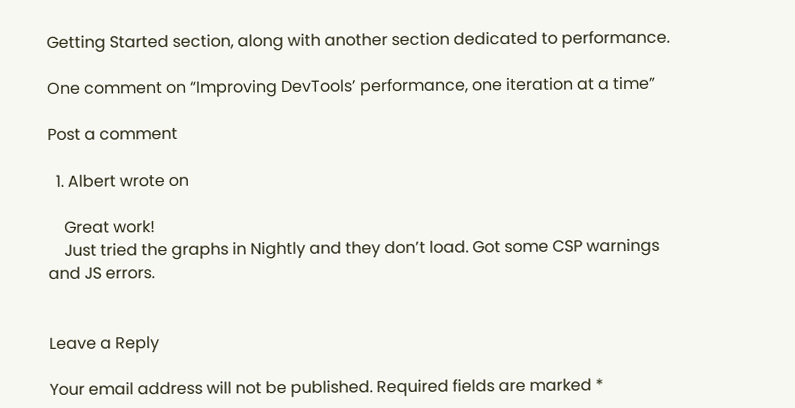Getting Started section, along with another section dedicated to performance.

One comment on “Improving DevTools’ performance, one iteration at a time”

Post a comment

  1. Albert wrote on

    Great work!
    Just tried the graphs in Nightly and they don’t load. Got some CSP warnings and JS errors.


Leave a Reply

Your email address will not be published. Required fields are marked *